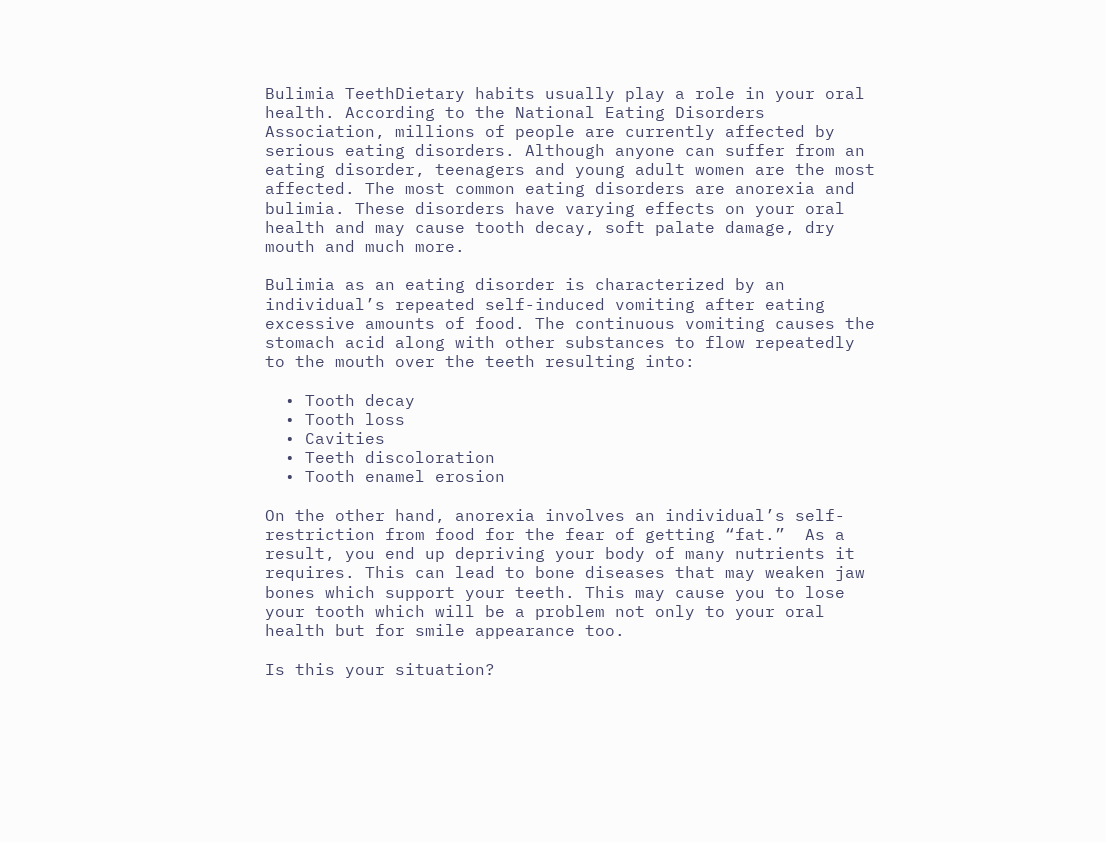Bulimia TeethDietary habits usually play a role in your oral health. According to the National Eating Disorders Association, millions of people are currently affected by serious eating disorders. Although anyone can suffer from an eating disorder, teenagers and young adult women are the most affected. The most common eating disorders are anorexia and bulimia. These disorders have varying effects on your oral health and may cause tooth decay, soft palate damage, dry mouth and much more.

Bulimia as an eating disorder is characterized by an individual’s repeated self-induced vomiting after eating excessive amounts of food. The continuous vomiting causes the stomach acid along with other substances to flow repeatedly to the mouth over the teeth resulting into:

  • Tooth decay
  • Tooth loss
  • Cavities
  • Teeth discoloration
  • Tooth enamel erosion

On the other hand, anorexia involves an individual’s self-restriction from food for the fear of getting “fat.”  As a result, you end up depriving your body of many nutrients it requires. This can lead to bone diseases that may weaken jaw bones which support your teeth. This may cause you to lose your tooth which will be a problem not only to your oral health but for smile appearance too.

Is this your situation?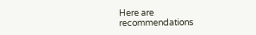Here are recommendations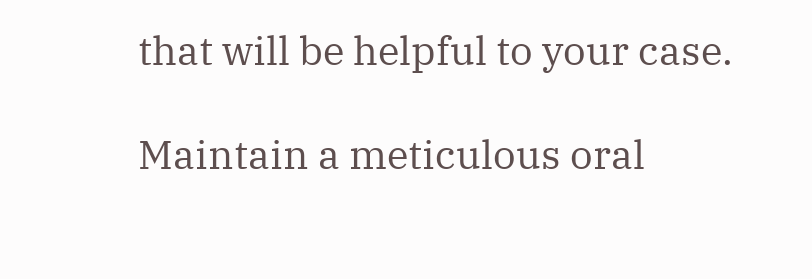that will be helpful to your case.

Maintain a meticulous oral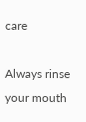care

Always rinse your mouth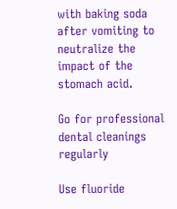with baking soda after vomiting to neutralize the impact of the stomach acid.

Go for professional dental cleanings regularly

Use fluoride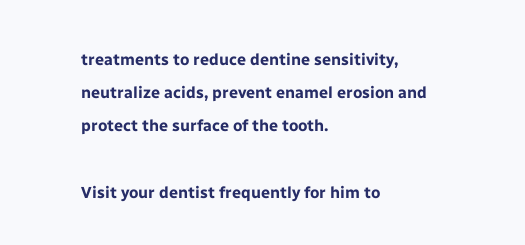treatments to reduce dentine sensitivity, neutralize acids, prevent enamel erosion and protect the surface of the tooth.

Visit your dentist frequently for him to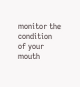monitor the condition of your mouth